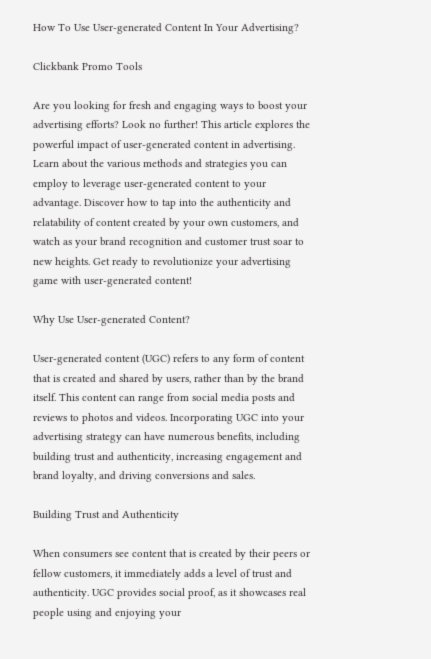How To Use User-generated Content In Your Advertising?

Clickbank Promo Tools

Are you looking for fresh and engaging ways to boost your advertising efforts? Look no further! This article explores the powerful impact of user-generated content in advertising. Learn about the various methods and strategies you can employ to leverage user-generated content to your advantage. Discover how to tap into the authenticity and relatability of content created by your own customers, and watch as your brand recognition and customer trust soar to new heights. Get ready to revolutionize your advertising game with user-generated content!

Why Use User-generated Content?

User-generated content (UGC) refers to any form of content that is created and shared by users, rather than by the brand itself. This content can range from social media posts and reviews to photos and videos. Incorporating UGC into your advertising strategy can have numerous benefits, including building trust and authenticity, increasing engagement and brand loyalty, and driving conversions and sales.

Building Trust and Authenticity

When consumers see content that is created by their peers or fellow customers, it immediately adds a level of trust and authenticity. UGC provides social proof, as it showcases real people using and enjoying your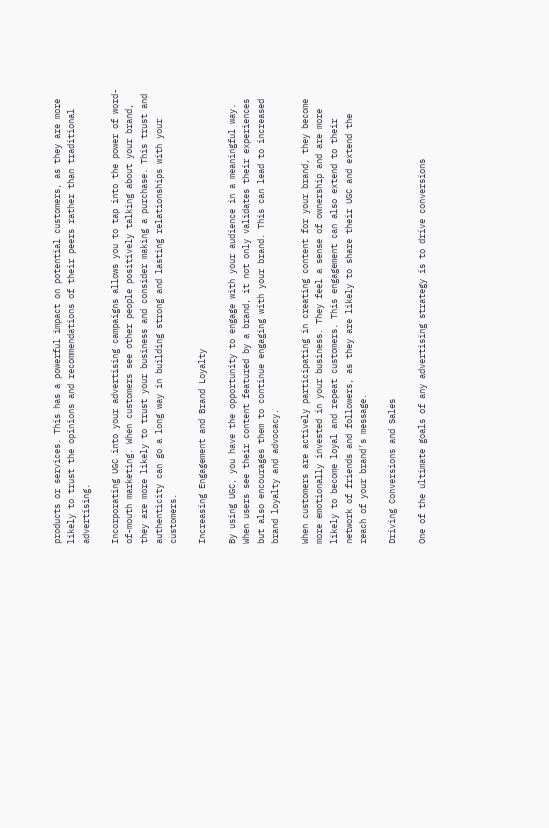products or services. This has a powerful impact on potential customers, as they are more likely to trust the opinions and recommendations of their peers rather than traditional advertising.

Incorporating UGC into your advertising campaigns allows you to tap into the power of word-of-mouth marketing. When customers see other people positively talking about your brand, they are more likely to trust your business and consider making a purchase. This trust and authenticity can go a long way in building strong and lasting relationships with your customers.

Increasing Engagement and Brand Loyalty

By using UGC, you have the opportunity to engage with your audience in a meaningful way. When users see their content featured by a brand, it not only validates their experiences but also encourages them to continue engaging with your brand. This can lead to increased brand loyalty and advocacy.

When customers are actively participating in creating content for your brand, they become more emotionally invested in your business. They feel a sense of ownership and are more likely to become loyal and repeat customers. This engagement can also extend to their network of friends and followers, as they are likely to share their UGC and extend the reach of your brand’s message.

Driving Conversions and Sales

One of the ultimate goals of any advertising strategy is to drive conversions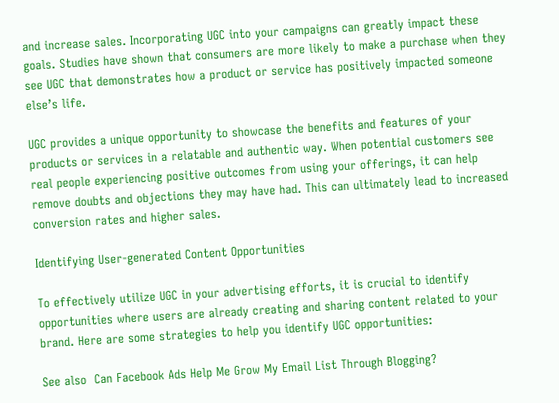and increase sales. Incorporating UGC into your campaigns can greatly impact these goals. Studies have shown that consumers are more likely to make a purchase when they see UGC that demonstrates how a product or service has positively impacted someone else’s life.

UGC provides a unique opportunity to showcase the benefits and features of your products or services in a relatable and authentic way. When potential customers see real people experiencing positive outcomes from using your offerings, it can help remove doubts and objections they may have had. This can ultimately lead to increased conversion rates and higher sales.

Identifying User-generated Content Opportunities

To effectively utilize UGC in your advertising efforts, it is crucial to identify opportunities where users are already creating and sharing content related to your brand. Here are some strategies to help you identify UGC opportunities:

See also  Can Facebook Ads Help Me Grow My Email List Through Blogging?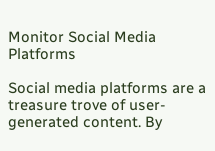Monitor Social Media Platforms

Social media platforms are a treasure trove of user-generated content. By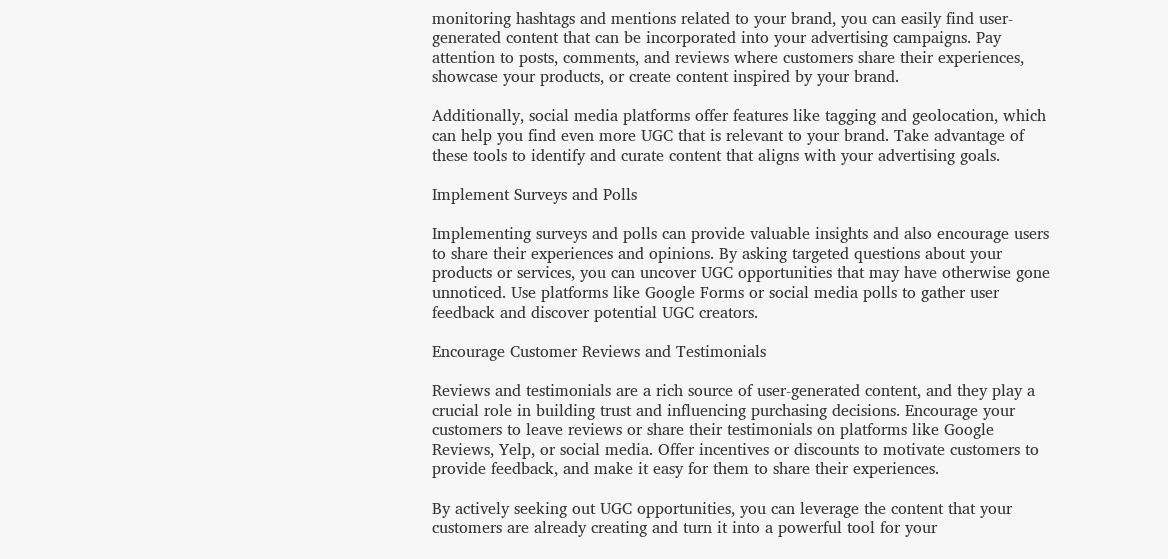monitoring hashtags and mentions related to your brand, you can easily find user-generated content that can be incorporated into your advertising campaigns. Pay attention to posts, comments, and reviews where customers share their experiences, showcase your products, or create content inspired by your brand.

Additionally, social media platforms offer features like tagging and geolocation, which can help you find even more UGC that is relevant to your brand. Take advantage of these tools to identify and curate content that aligns with your advertising goals.

Implement Surveys and Polls

Implementing surveys and polls can provide valuable insights and also encourage users to share their experiences and opinions. By asking targeted questions about your products or services, you can uncover UGC opportunities that may have otherwise gone unnoticed. Use platforms like Google Forms or social media polls to gather user feedback and discover potential UGC creators.

Encourage Customer Reviews and Testimonials

Reviews and testimonials are a rich source of user-generated content, and they play a crucial role in building trust and influencing purchasing decisions. Encourage your customers to leave reviews or share their testimonials on platforms like Google Reviews, Yelp, or social media. Offer incentives or discounts to motivate customers to provide feedback, and make it easy for them to share their experiences.

By actively seeking out UGC opportunities, you can leverage the content that your customers are already creating and turn it into a powerful tool for your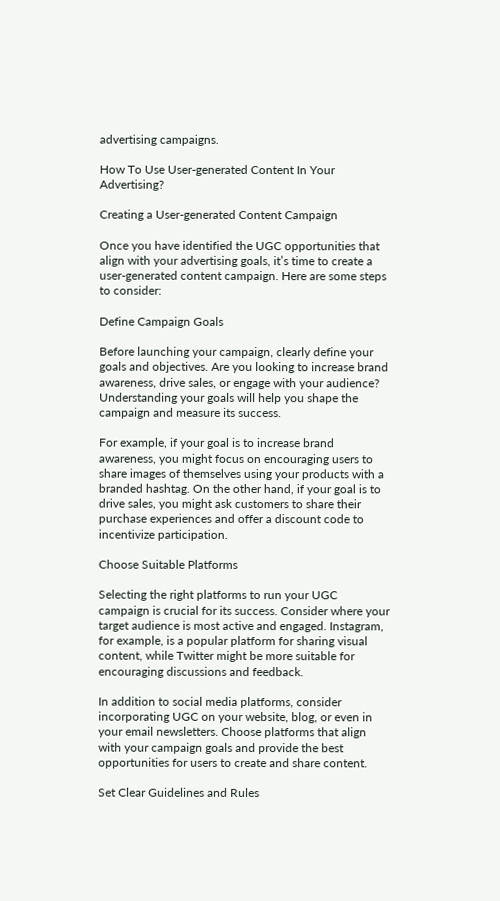advertising campaigns.

How To Use User-generated Content In Your Advertising?

Creating a User-generated Content Campaign

Once you have identified the UGC opportunities that align with your advertising goals, it’s time to create a user-generated content campaign. Here are some steps to consider:

Define Campaign Goals

Before launching your campaign, clearly define your goals and objectives. Are you looking to increase brand awareness, drive sales, or engage with your audience? Understanding your goals will help you shape the campaign and measure its success.

For example, if your goal is to increase brand awareness, you might focus on encouraging users to share images of themselves using your products with a branded hashtag. On the other hand, if your goal is to drive sales, you might ask customers to share their purchase experiences and offer a discount code to incentivize participation.

Choose Suitable Platforms

Selecting the right platforms to run your UGC campaign is crucial for its success. Consider where your target audience is most active and engaged. Instagram, for example, is a popular platform for sharing visual content, while Twitter might be more suitable for encouraging discussions and feedback.

In addition to social media platforms, consider incorporating UGC on your website, blog, or even in your email newsletters. Choose platforms that align with your campaign goals and provide the best opportunities for users to create and share content.

Set Clear Guidelines and Rules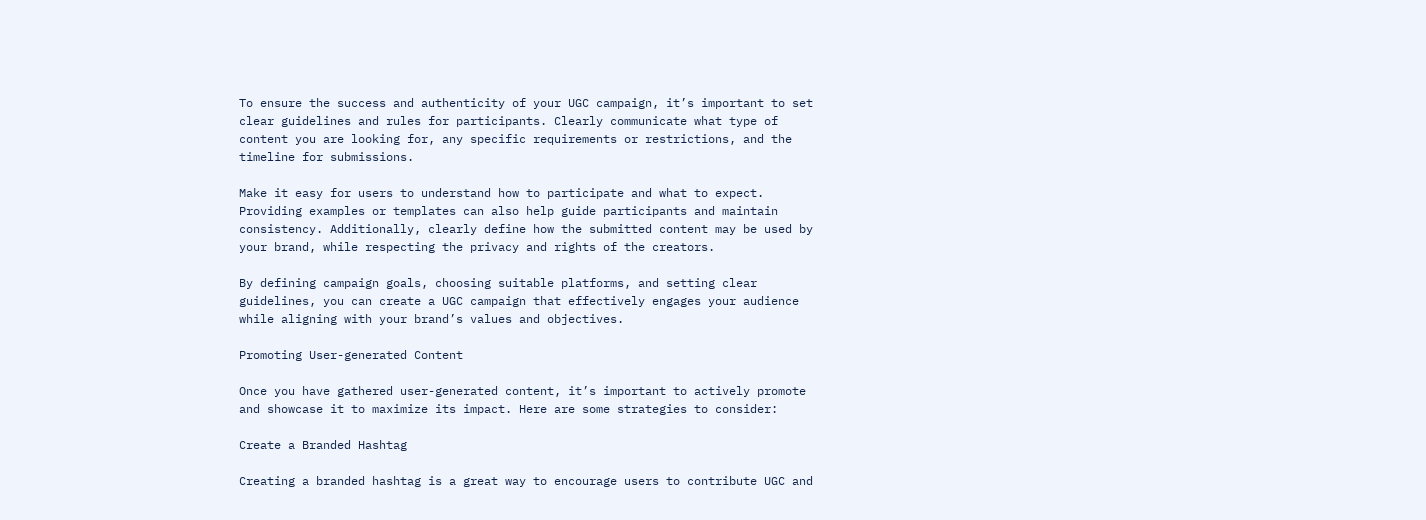To ensure the success and authenticity of your UGC campaign, it’s important to set clear guidelines and rules for participants. Clearly communicate what type of content you are looking for, any specific requirements or restrictions, and the timeline for submissions.

Make it easy for users to understand how to participate and what to expect. Providing examples or templates can also help guide participants and maintain consistency. Additionally, clearly define how the submitted content may be used by your brand, while respecting the privacy and rights of the creators.

By defining campaign goals, choosing suitable platforms, and setting clear guidelines, you can create a UGC campaign that effectively engages your audience while aligning with your brand’s values and objectives.

Promoting User-generated Content

Once you have gathered user-generated content, it’s important to actively promote and showcase it to maximize its impact. Here are some strategies to consider:

Create a Branded Hashtag

Creating a branded hashtag is a great way to encourage users to contribute UGC and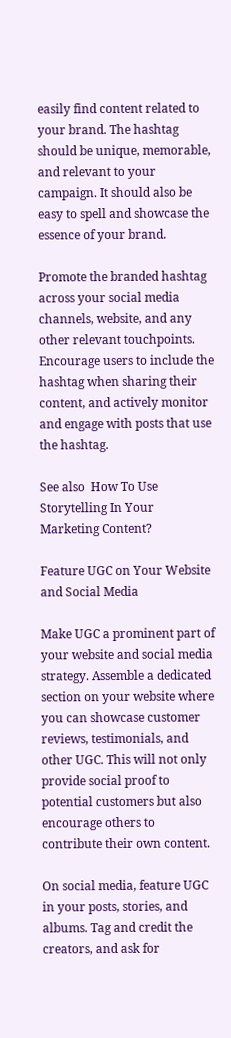easily find content related to your brand. The hashtag should be unique, memorable, and relevant to your campaign. It should also be easy to spell and showcase the essence of your brand.

Promote the branded hashtag across your social media channels, website, and any other relevant touchpoints. Encourage users to include the hashtag when sharing their content, and actively monitor and engage with posts that use the hashtag.

See also  How To Use Storytelling In Your Marketing Content?

Feature UGC on Your Website and Social Media

Make UGC a prominent part of your website and social media strategy. Assemble a dedicated section on your website where you can showcase customer reviews, testimonials, and other UGC. This will not only provide social proof to potential customers but also encourage others to contribute their own content.

On social media, feature UGC in your posts, stories, and albums. Tag and credit the creators, and ask for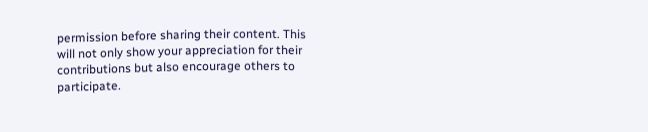permission before sharing their content. This will not only show your appreciation for their contributions but also encourage others to participate.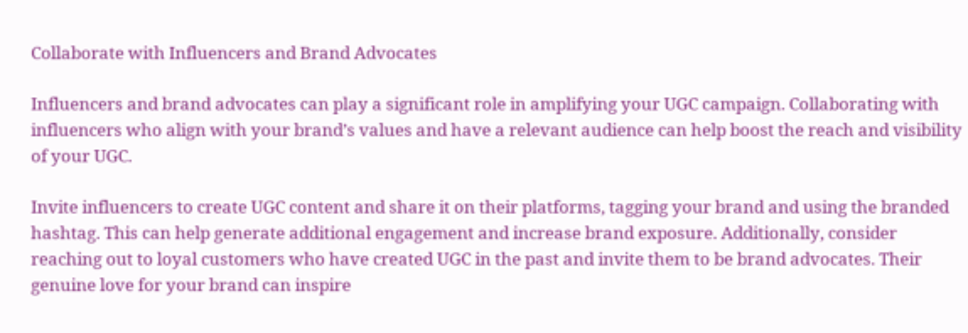Collaborate with Influencers and Brand Advocates

Influencers and brand advocates can play a significant role in amplifying your UGC campaign. Collaborating with influencers who align with your brand’s values and have a relevant audience can help boost the reach and visibility of your UGC.

Invite influencers to create UGC content and share it on their platforms, tagging your brand and using the branded hashtag. This can help generate additional engagement and increase brand exposure. Additionally, consider reaching out to loyal customers who have created UGC in the past and invite them to be brand advocates. Their genuine love for your brand can inspire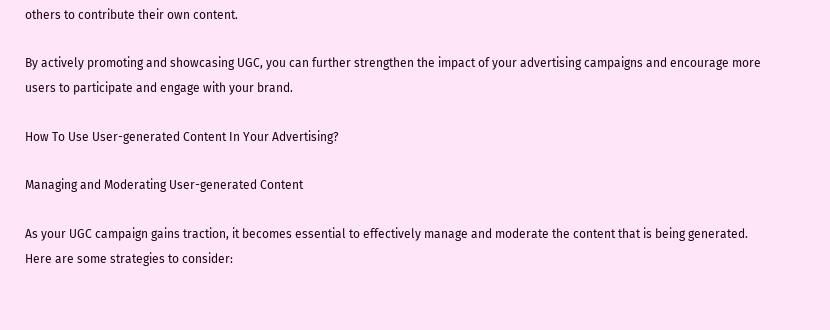others to contribute their own content.

By actively promoting and showcasing UGC, you can further strengthen the impact of your advertising campaigns and encourage more users to participate and engage with your brand.

How To Use User-generated Content In Your Advertising?

Managing and Moderating User-generated Content

As your UGC campaign gains traction, it becomes essential to effectively manage and moderate the content that is being generated. Here are some strategies to consider: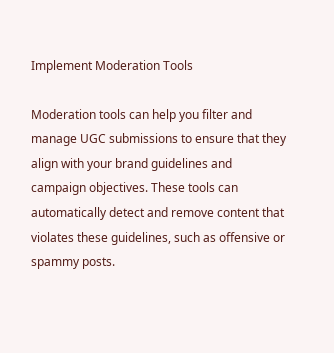Implement Moderation Tools

Moderation tools can help you filter and manage UGC submissions to ensure that they align with your brand guidelines and campaign objectives. These tools can automatically detect and remove content that violates these guidelines, such as offensive or spammy posts.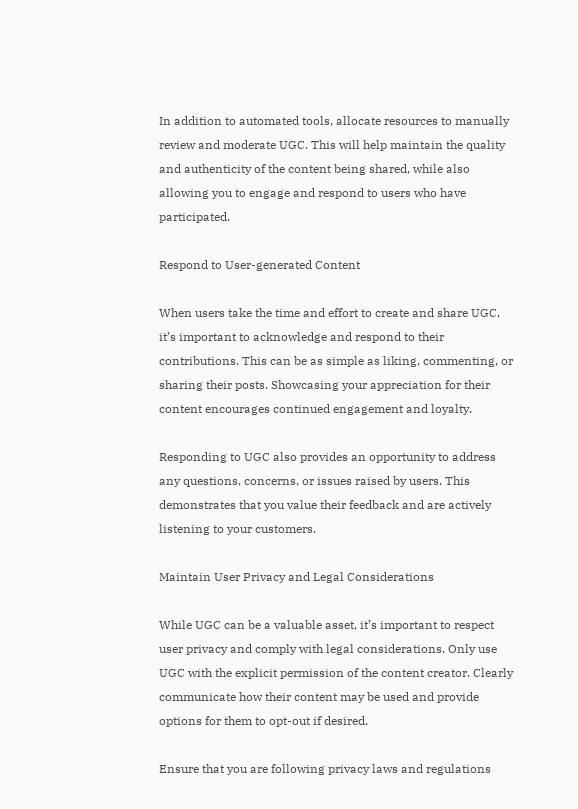In addition to automated tools, allocate resources to manually review and moderate UGC. This will help maintain the quality and authenticity of the content being shared, while also allowing you to engage and respond to users who have participated.

Respond to User-generated Content

When users take the time and effort to create and share UGC, it’s important to acknowledge and respond to their contributions. This can be as simple as liking, commenting, or sharing their posts. Showcasing your appreciation for their content encourages continued engagement and loyalty.

Responding to UGC also provides an opportunity to address any questions, concerns, or issues raised by users. This demonstrates that you value their feedback and are actively listening to your customers.

Maintain User Privacy and Legal Considerations

While UGC can be a valuable asset, it’s important to respect user privacy and comply with legal considerations. Only use UGC with the explicit permission of the content creator. Clearly communicate how their content may be used and provide options for them to opt-out if desired.

Ensure that you are following privacy laws and regulations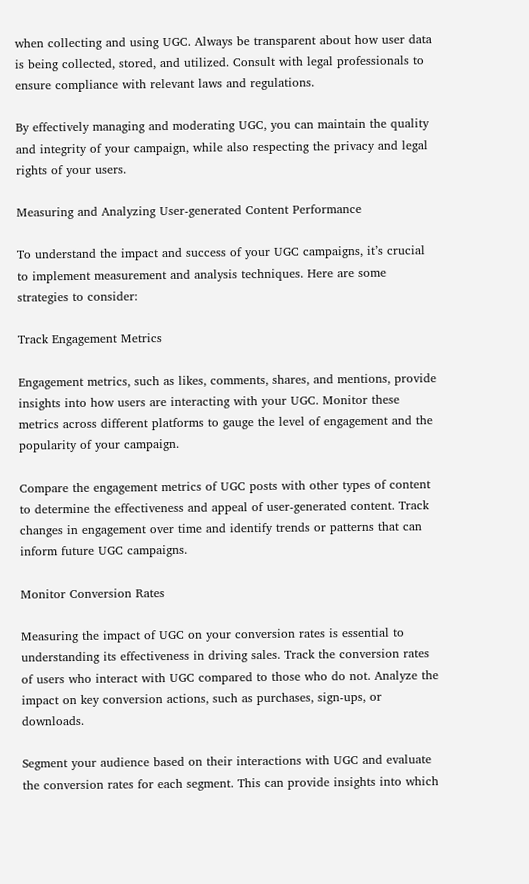when collecting and using UGC. Always be transparent about how user data is being collected, stored, and utilized. Consult with legal professionals to ensure compliance with relevant laws and regulations.

By effectively managing and moderating UGC, you can maintain the quality and integrity of your campaign, while also respecting the privacy and legal rights of your users.

Measuring and Analyzing User-generated Content Performance

To understand the impact and success of your UGC campaigns, it’s crucial to implement measurement and analysis techniques. Here are some strategies to consider:

Track Engagement Metrics

Engagement metrics, such as likes, comments, shares, and mentions, provide insights into how users are interacting with your UGC. Monitor these metrics across different platforms to gauge the level of engagement and the popularity of your campaign.

Compare the engagement metrics of UGC posts with other types of content to determine the effectiveness and appeal of user-generated content. Track changes in engagement over time and identify trends or patterns that can inform future UGC campaigns.

Monitor Conversion Rates

Measuring the impact of UGC on your conversion rates is essential to understanding its effectiveness in driving sales. Track the conversion rates of users who interact with UGC compared to those who do not. Analyze the impact on key conversion actions, such as purchases, sign-ups, or downloads.

Segment your audience based on their interactions with UGC and evaluate the conversion rates for each segment. This can provide insights into which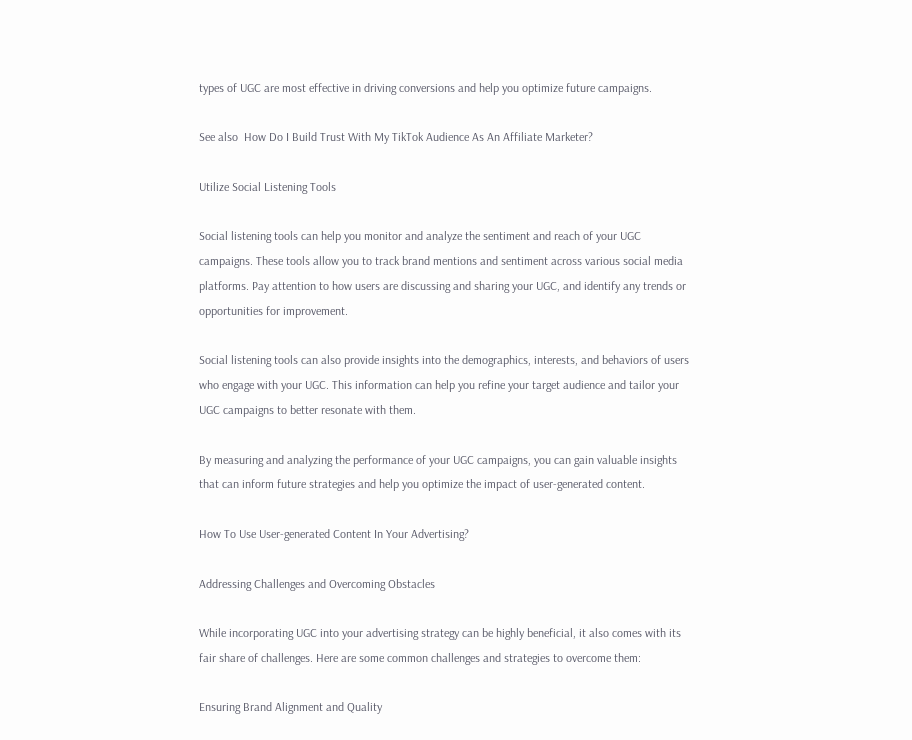types of UGC are most effective in driving conversions and help you optimize future campaigns.

See also  How Do I Build Trust With My TikTok Audience As An Affiliate Marketer?

Utilize Social Listening Tools

Social listening tools can help you monitor and analyze the sentiment and reach of your UGC campaigns. These tools allow you to track brand mentions and sentiment across various social media platforms. Pay attention to how users are discussing and sharing your UGC, and identify any trends or opportunities for improvement.

Social listening tools can also provide insights into the demographics, interests, and behaviors of users who engage with your UGC. This information can help you refine your target audience and tailor your UGC campaigns to better resonate with them.

By measuring and analyzing the performance of your UGC campaigns, you can gain valuable insights that can inform future strategies and help you optimize the impact of user-generated content.

How To Use User-generated Content In Your Advertising?

Addressing Challenges and Overcoming Obstacles

While incorporating UGC into your advertising strategy can be highly beneficial, it also comes with its fair share of challenges. Here are some common challenges and strategies to overcome them:

Ensuring Brand Alignment and Quality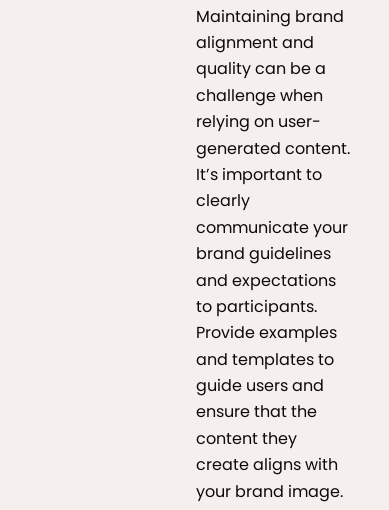Maintaining brand alignment and quality can be a challenge when relying on user-generated content. It’s important to clearly communicate your brand guidelines and expectations to participants. Provide examples and templates to guide users and ensure that the content they create aligns with your brand image.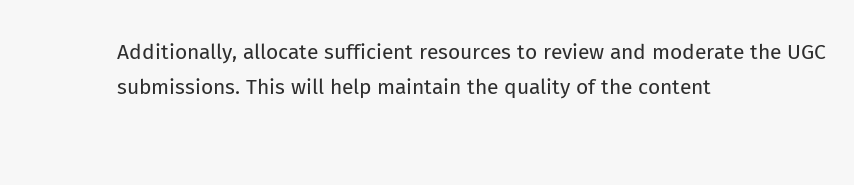Additionally, allocate sufficient resources to review and moderate the UGC submissions. This will help maintain the quality of the content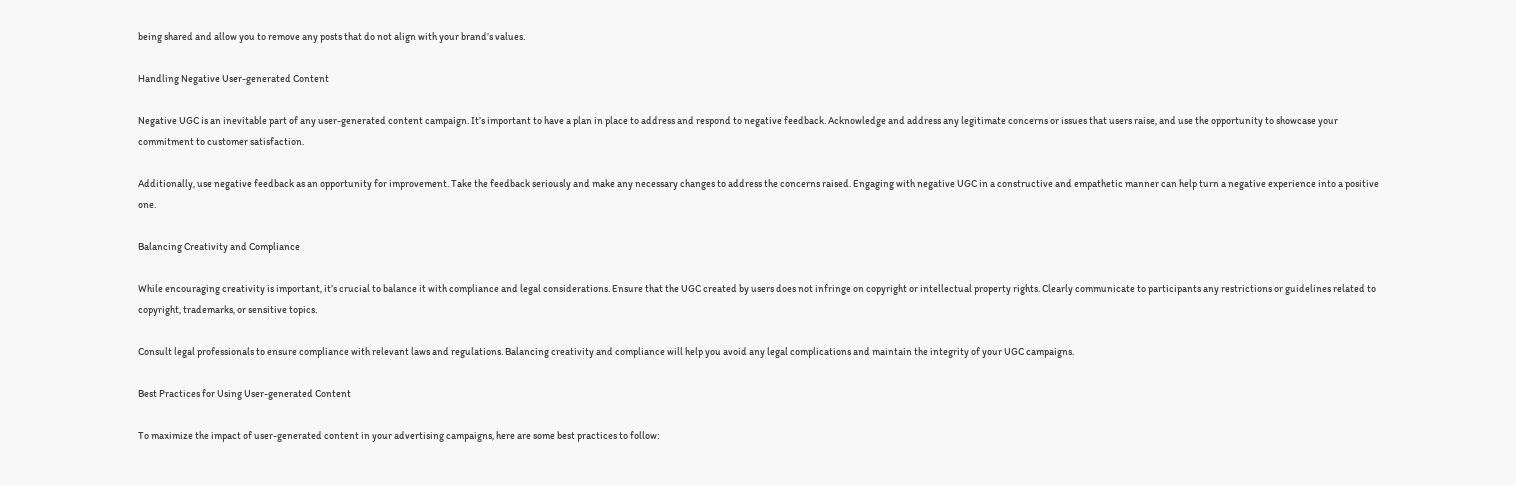being shared and allow you to remove any posts that do not align with your brand’s values.

Handling Negative User-generated Content

Negative UGC is an inevitable part of any user-generated content campaign. It’s important to have a plan in place to address and respond to negative feedback. Acknowledge and address any legitimate concerns or issues that users raise, and use the opportunity to showcase your commitment to customer satisfaction.

Additionally, use negative feedback as an opportunity for improvement. Take the feedback seriously and make any necessary changes to address the concerns raised. Engaging with negative UGC in a constructive and empathetic manner can help turn a negative experience into a positive one.

Balancing Creativity and Compliance

While encouraging creativity is important, it’s crucial to balance it with compliance and legal considerations. Ensure that the UGC created by users does not infringe on copyright or intellectual property rights. Clearly communicate to participants any restrictions or guidelines related to copyright, trademarks, or sensitive topics.

Consult legal professionals to ensure compliance with relevant laws and regulations. Balancing creativity and compliance will help you avoid any legal complications and maintain the integrity of your UGC campaigns.

Best Practices for Using User-generated Content

To maximize the impact of user-generated content in your advertising campaigns, here are some best practices to follow: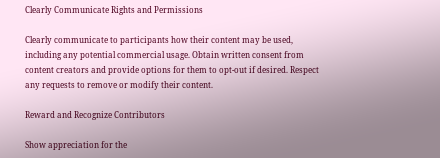Clearly Communicate Rights and Permissions

Clearly communicate to participants how their content may be used, including any potential commercial usage. Obtain written consent from content creators and provide options for them to opt-out if desired. Respect any requests to remove or modify their content.

Reward and Recognize Contributors

Show appreciation for the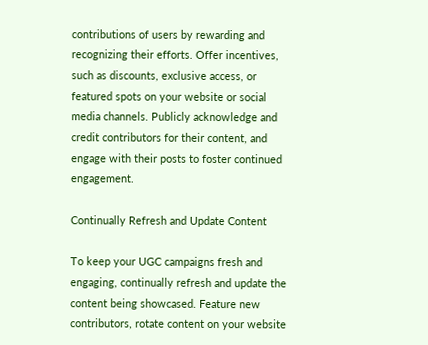contributions of users by rewarding and recognizing their efforts. Offer incentives, such as discounts, exclusive access, or featured spots on your website or social media channels. Publicly acknowledge and credit contributors for their content, and engage with their posts to foster continued engagement.

Continually Refresh and Update Content

To keep your UGC campaigns fresh and engaging, continually refresh and update the content being showcased. Feature new contributors, rotate content on your website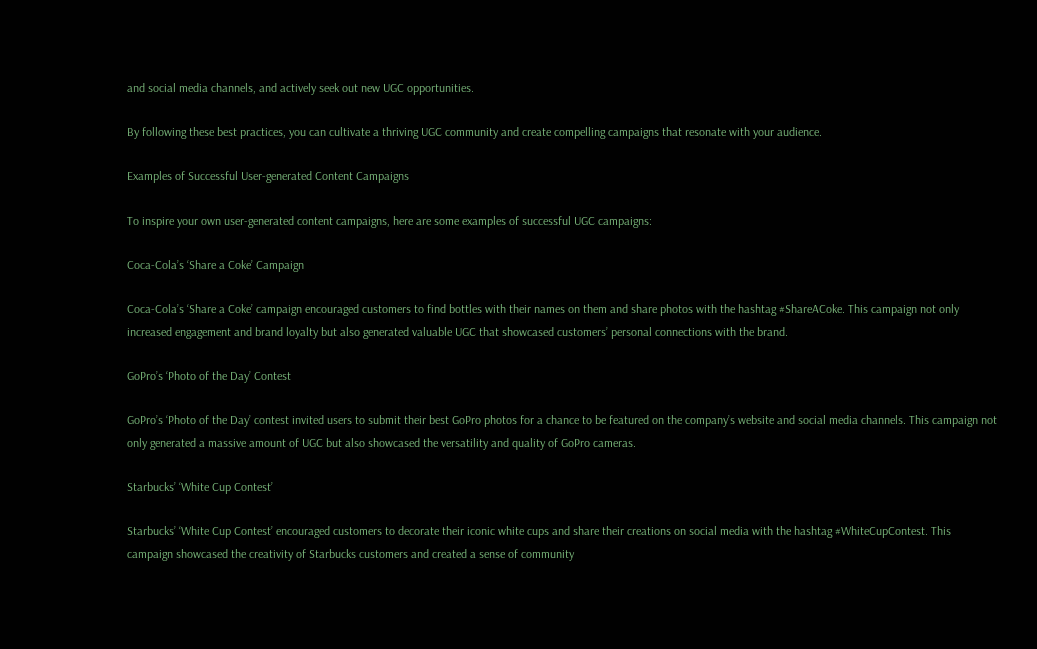and social media channels, and actively seek out new UGC opportunities.

By following these best practices, you can cultivate a thriving UGC community and create compelling campaigns that resonate with your audience.

Examples of Successful User-generated Content Campaigns

To inspire your own user-generated content campaigns, here are some examples of successful UGC campaigns:

Coca-Cola’s ‘Share a Coke’ Campaign

Coca-Cola’s ‘Share a Coke’ campaign encouraged customers to find bottles with their names on them and share photos with the hashtag #ShareACoke. This campaign not only increased engagement and brand loyalty but also generated valuable UGC that showcased customers’ personal connections with the brand.

GoPro’s ‘Photo of the Day’ Contest

GoPro’s ‘Photo of the Day’ contest invited users to submit their best GoPro photos for a chance to be featured on the company’s website and social media channels. This campaign not only generated a massive amount of UGC but also showcased the versatility and quality of GoPro cameras.

Starbucks’ ‘White Cup Contest’

Starbucks’ ‘White Cup Contest’ encouraged customers to decorate their iconic white cups and share their creations on social media with the hashtag #WhiteCupContest. This campaign showcased the creativity of Starbucks customers and created a sense of community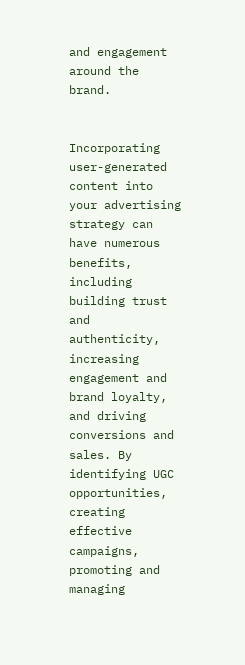and engagement around the brand.


Incorporating user-generated content into your advertising strategy can have numerous benefits, including building trust and authenticity, increasing engagement and brand loyalty, and driving conversions and sales. By identifying UGC opportunities, creating effective campaigns, promoting and managing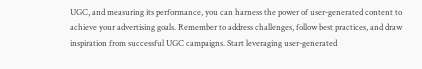UGC, and measuring its performance, you can harness the power of user-generated content to achieve your advertising goals. Remember to address challenges, follow best practices, and draw inspiration from successful UGC campaigns. Start leveraging user-generated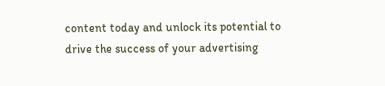content today and unlock its potential to drive the success of your advertising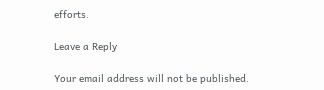efforts.

Leave a Reply

Your email address will not be published.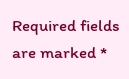Required fields are marked *